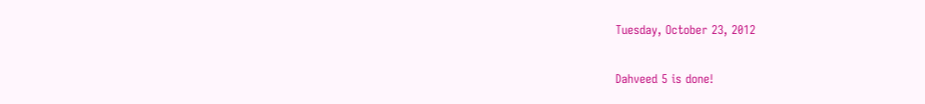Tuesday, October 23, 2012

Dahveed 5 is done!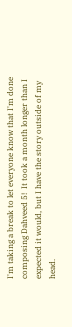I'm taking a break to let everyone know that I'm done composing Dahveed 5!  It took a month longer than I expected it would, but I have the story outside of my head.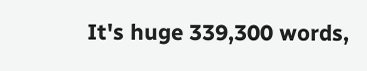It's huge 339,300 words,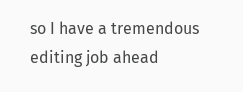so I have a tremendous editing job ahead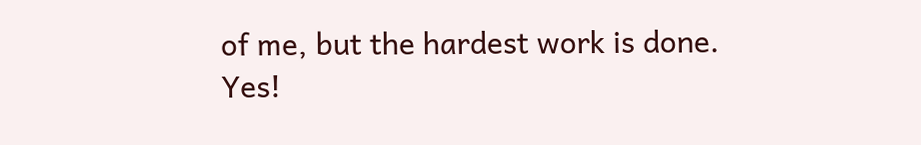of me, but the hardest work is done.  Yes!